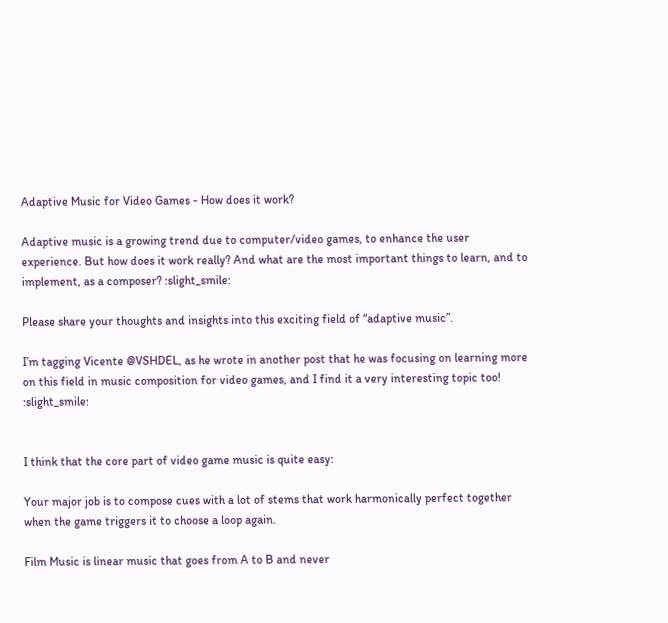Adaptive Music for Video Games - How does it work?

Adaptive music is a growing trend due to computer/video games, to enhance the user experience. But how does it work really? And what are the most important things to learn, and to implement, as a composer? :slight_smile:

Please share your thoughts and insights into this exciting field of “adaptive music”.

I’m tagging Vicente @VSHDEL, as he wrote in another post that he was focusing on learning more on this field in music composition for video games, and I find it a very interesting topic too! :slight_smile:


I think that the core part of video game music is quite easy:

Your major job is to compose cues with a lot of stems that work harmonically perfect together when the game triggers it to choose a loop again.

Film Music is linear music that goes from A to B and never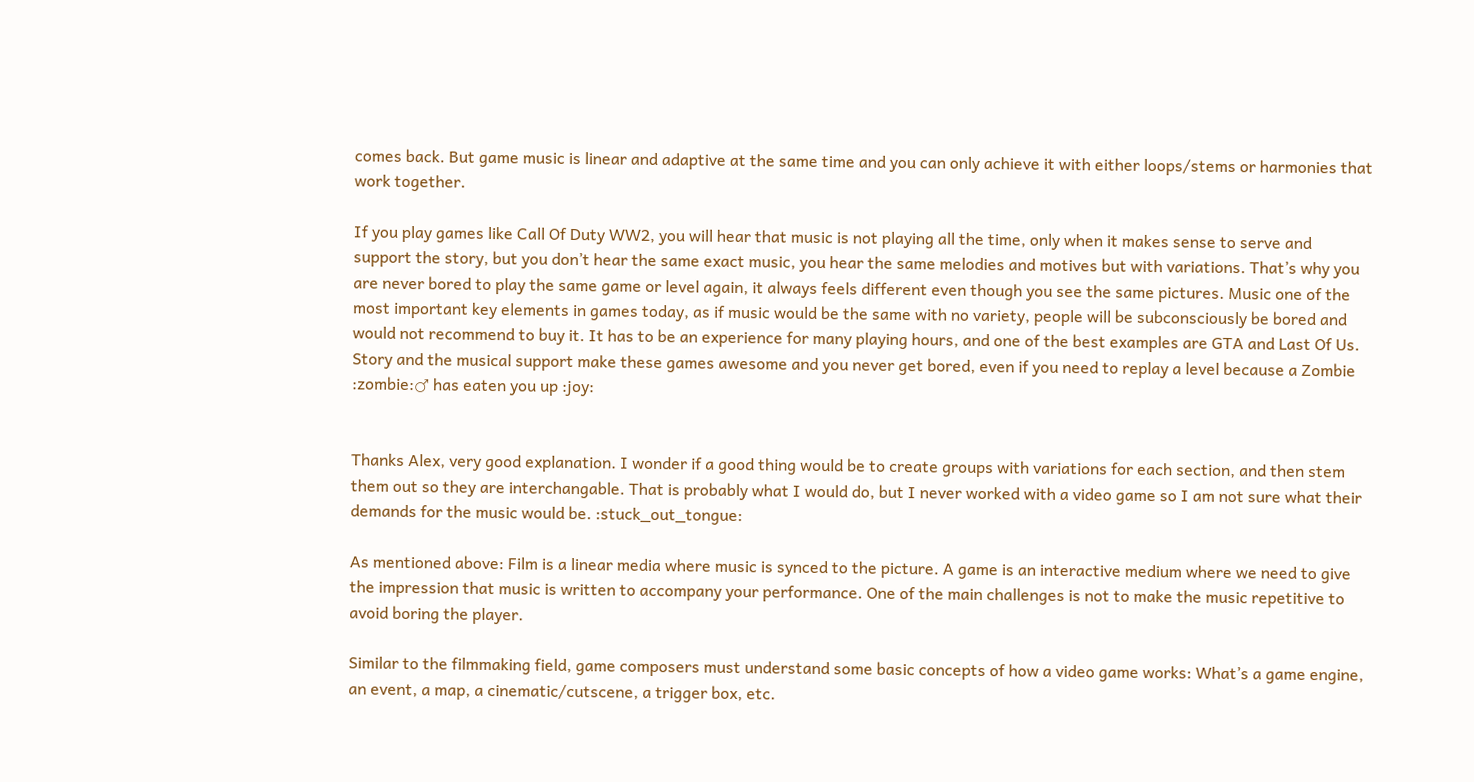comes back. But game music is linear and adaptive at the same time and you can only achieve it with either loops/stems or harmonies that work together.

If you play games like Call Of Duty WW2, you will hear that music is not playing all the time, only when it makes sense to serve and support the story, but you don’t hear the same exact music, you hear the same melodies and motives but with variations. That’s why you are never bored to play the same game or level again, it always feels different even though you see the same pictures. Music one of the most important key elements in games today, as if music would be the same with no variety, people will be subconsciously be bored and would not recommend to buy it. It has to be an experience for many playing hours, and one of the best examples are GTA and Last Of Us. Story and the musical support make these games awesome and you never get bored, even if you need to replay a level because a Zombie :zombie:♂ has eaten you up :joy:


Thanks Alex, very good explanation. I wonder if a good thing would be to create groups with variations for each section, and then stem them out so they are interchangable. That is probably what I would do, but I never worked with a video game so I am not sure what their demands for the music would be. :stuck_out_tongue:

As mentioned above: Film is a linear media where music is synced to the picture. A game is an interactive medium where we need to give the impression that music is written to accompany your performance. One of the main challenges is not to make the music repetitive to avoid boring the player.

Similar to the filmmaking field, game composers must understand some basic concepts of how a video game works: What’s a game engine, an event, a map, a cinematic/cutscene, a trigger box, etc.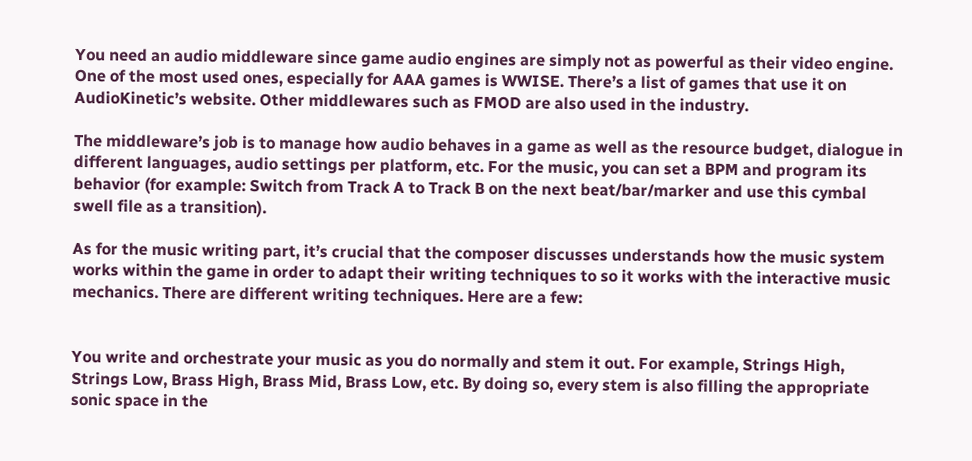You need an audio middleware since game audio engines are simply not as powerful as their video engine. One of the most used ones, especially for AAA games is WWISE. There’s a list of games that use it on AudioKinetic’s website. Other middlewares such as FMOD are also used in the industry.

The middleware’s job is to manage how audio behaves in a game as well as the resource budget, dialogue in different languages, audio settings per platform, etc. For the music, you can set a BPM and program its behavior (for example: Switch from Track A to Track B on the next beat/bar/marker and use this cymbal swell file as a transition).

As for the music writing part, it’s crucial that the composer discusses understands how the music system works within the game in order to adapt their writing techniques to so it works with the interactive music mechanics. There are different writing techniques. Here are a few:


You write and orchestrate your music as you do normally and stem it out. For example, Strings High, Strings Low, Brass High, Brass Mid, Brass Low, etc. By doing so, every stem is also filling the appropriate sonic space in the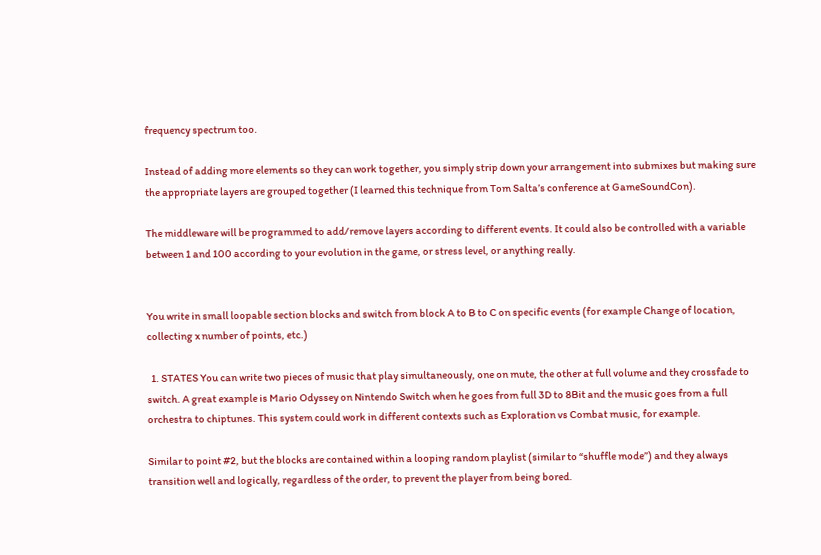frequency spectrum too.

Instead of adding more elements so they can work together, you simply strip down your arrangement into submixes but making sure the appropriate layers are grouped together (I learned this technique from Tom Salta’s conference at GameSoundCon).

The middleware will be programmed to add/remove layers according to different events. It could also be controlled with a variable between 1 and 100 according to your evolution in the game, or stress level, or anything really.


You write in small loopable section blocks and switch from block A to B to C on specific events (for example Change of location, collecting x number of points, etc.)

  1. STATES You can write two pieces of music that play simultaneously, one on mute, the other at full volume and they crossfade to switch. A great example is Mario Odyssey on Nintendo Switch when he goes from full 3D to 8Bit and the music goes from a full orchestra to chiptunes. This system could work in different contexts such as Exploration vs Combat music, for example.

Similar to point #2, but the blocks are contained within a looping random playlist (similar to “shuffle mode”) and they always transition well and logically, regardless of the order, to prevent the player from being bored.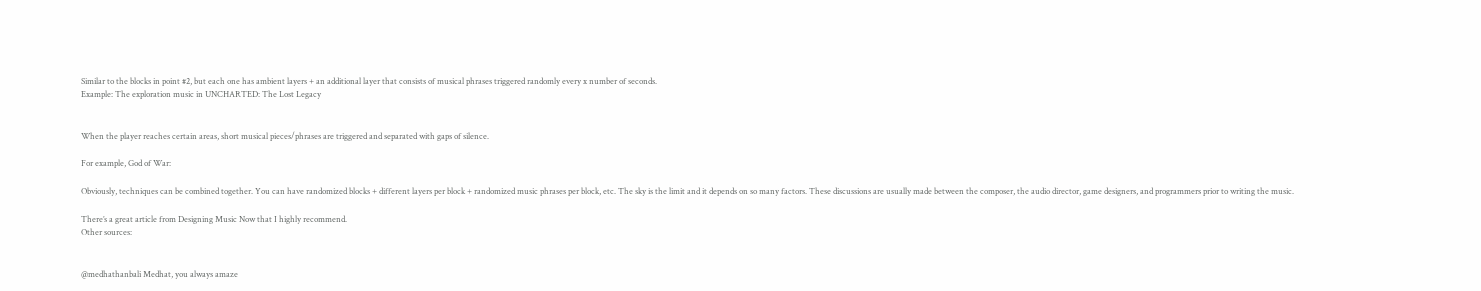Similar to the blocks in point #2, but each one has ambient layers + an additional layer that consists of musical phrases triggered randomly every x number of seconds.
Example: The exploration music in UNCHARTED: The Lost Legacy


When the player reaches certain areas, short musical pieces/phrases are triggered and separated with gaps of silence.

For example, God of War:

Obviously, techniques can be combined together. You can have randomized blocks + different layers per block + randomized music phrases per block, etc. The sky is the limit and it depends on so many factors. These discussions are usually made between the composer, the audio director, game designers, and programmers prior to writing the music.

There’s a great article from Designing Music Now that I highly recommend.
Other sources:


@medhathanbali Medhat, you always amaze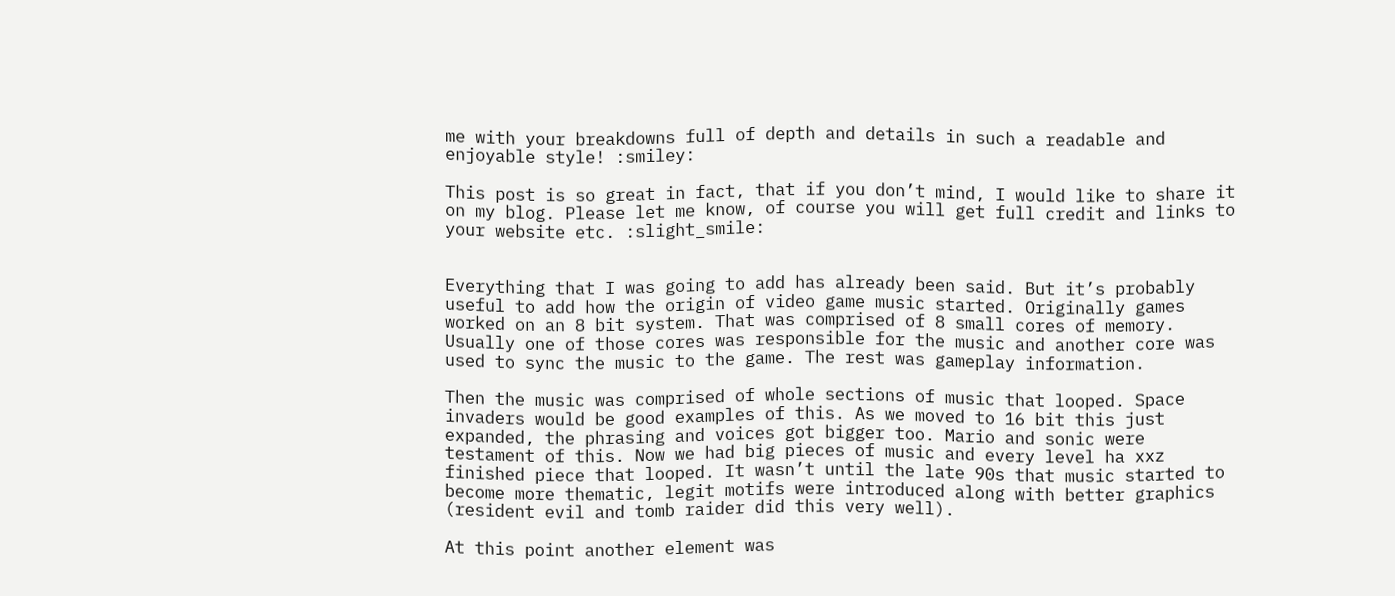me with your breakdowns full of depth and details in such a readable and enjoyable style! :smiley:

This post is so great in fact, that if you don’t mind, I would like to share it on my blog. Please let me know, of course you will get full credit and links to your website etc. :slight_smile:


Everything that I was going to add has already been said. But it’s probably useful to add how the origin of video game music started. Originally games worked on an 8 bit system. That was comprised of 8 small cores of memory. Usually one of those cores was responsible for the music and another core was used to sync the music to the game. The rest was gameplay information.

Then the music was comprised of whole sections of music that looped. Space invaders would be good examples of this. As we moved to 16 bit this just expanded, the phrasing and voices got bigger too. Mario and sonic were testament of this. Now we had big pieces of music and every level ha xxz finished piece that looped. It wasn’t until the late 90s that music started to become more thematic, legit motifs were introduced along with better graphics (resident evil and tomb raider did this very well).

At this point another element was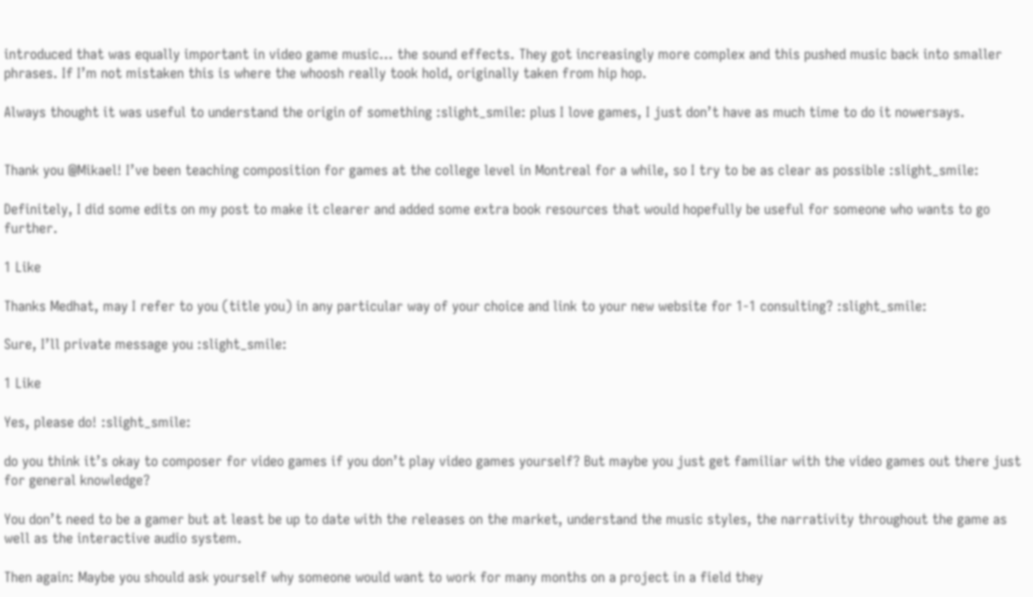introduced that was equally important in video game music… the sound effects. They got increasingly more complex and this pushed music back into smaller phrases. If I’m not mistaken this is where the whoosh really took hold, originally taken from hip hop.

Always thought it was useful to understand the origin of something :slight_smile: plus I love games, I just don’t have as much time to do it nowersays.


Thank you @Mikael! I’ve been teaching composition for games at the college level in Montreal for a while, so I try to be as clear as possible :slight_smile:

Definitely, I did some edits on my post to make it clearer and added some extra book resources that would hopefully be useful for someone who wants to go further.

1 Like

Thanks Medhat, may I refer to you (title you) in any particular way of your choice and link to your new website for 1-1 consulting? :slight_smile:

Sure, I’ll private message you :slight_smile:

1 Like

Yes, please do! :slight_smile:

do you think it’s okay to composer for video games if you don’t play video games yourself? But maybe you just get familiar with the video games out there just for general knowledge?

You don’t need to be a gamer but at least be up to date with the releases on the market, understand the music styles, the narrativity throughout the game as well as the interactive audio system.

Then again: Maybe you should ask yourself why someone would want to work for many months on a project in a field they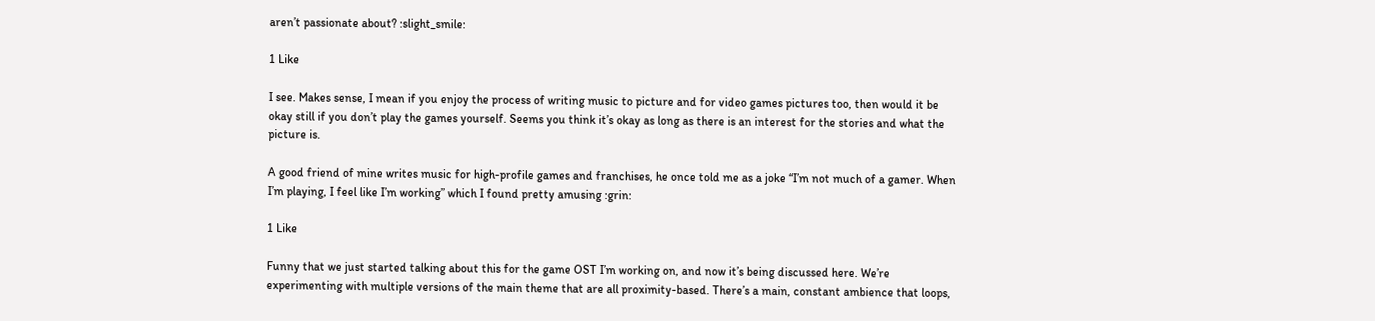aren’t passionate about? :slight_smile:

1 Like

I see. Makes sense, I mean if you enjoy the process of writing music to picture and for video games pictures too, then would it be okay still if you don’t play the games yourself. Seems you think it’s okay as long as there is an interest for the stories and what the picture is.

A good friend of mine writes music for high-profile games and franchises, he once told me as a joke “I’m not much of a gamer. When I’m playing, I feel like I’m working” which I found pretty amusing :grin:

1 Like

Funny that we just started talking about this for the game OST I’m working on, and now it’s being discussed here. We’re experimenting with multiple versions of the main theme that are all proximity-based. There’s a main, constant ambience that loops,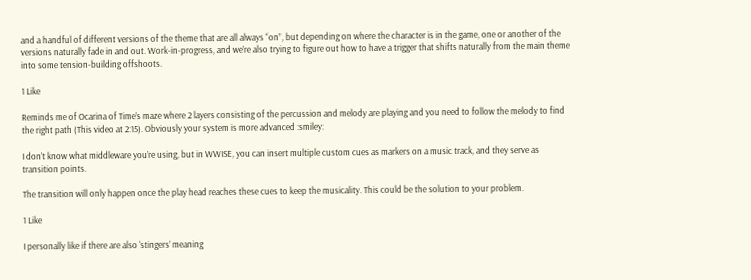and a handful of different versions of the theme that are all always “on”, but depending on where the character is in the game, one or another of the versions naturally fade in and out. Work-in-progress, and we’re also trying to figure out how to have a trigger that shifts naturally from the main theme into some tension-building offshoots.

1 Like

Reminds me of Ocarina of Time’s maze where 2 layers consisting of the percussion and melody are playing and you need to follow the melody to find the right path (This video at 2:15). Obviously your system is more advanced :smiley:

I don’t know what middleware you’re using, but in WWISE, you can insert multiple custom cues as markers on a music track, and they serve as transition points.

The transition will only happen once the play head reaches these cues to keep the musicality. This could be the solution to your problem.

1 Like

I personally like if there are also ‘stingers’ meaning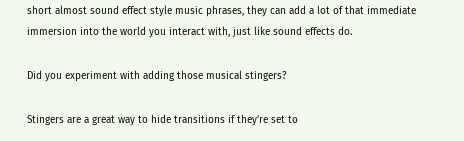short almost sound effect style music phrases, they can add a lot of that immediate immersion into the world you interact with, just like sound effects do.

Did you experiment with adding those musical stingers?

Stingers are a great way to hide transitions if they’re set to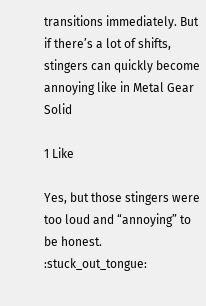transitions immediately. But if there’s a lot of shifts, stingers can quickly become annoying like in Metal Gear Solid

1 Like

Yes, but those stingers were too loud and “annoying” to be honest. :stuck_out_tongue: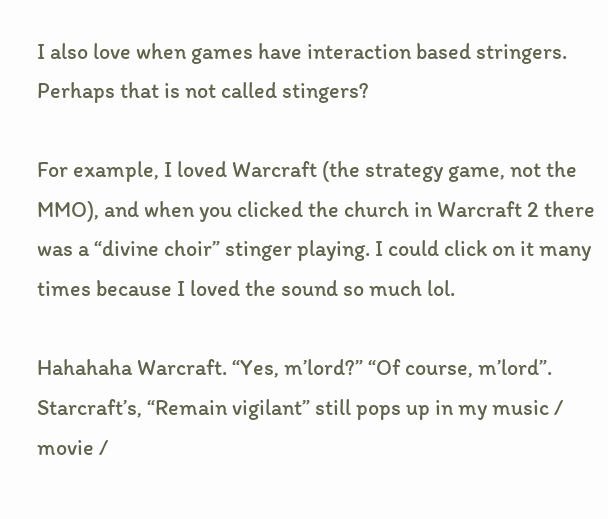I also love when games have interaction based stringers. Perhaps that is not called stingers?

For example, I loved Warcraft (the strategy game, not the MMO), and when you clicked the church in Warcraft 2 there was a “divine choir” stinger playing. I could click on it many times because I loved the sound so much lol.

Hahahaha Warcraft. “Yes, m’lord?” “Of course, m’lord”. Starcraft’s, “Remain vigilant” still pops up in my music / movie /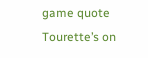game quote Tourette’s on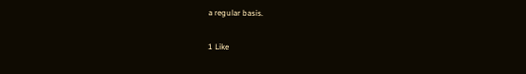a regular basis.

1 Like